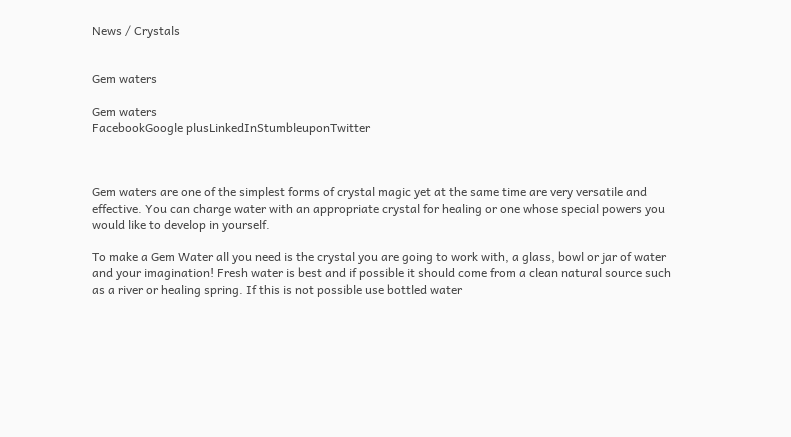News / Crystals


Gem waters

Gem waters
FacebookGoogle plusLinkedInStumbleuponTwitter



Gem waters are one of the simplest forms of crystal magic yet at the same time are very versatile and effective. You can charge water with an appropriate crystal for healing or one whose special powers you would like to develop in yourself.

To make a Gem Water all you need is the crystal you are going to work with, a glass, bowl or jar of water and your imagination! Fresh water is best and if possible it should come from a clean natural source such as a river or healing spring. If this is not possible use bottled water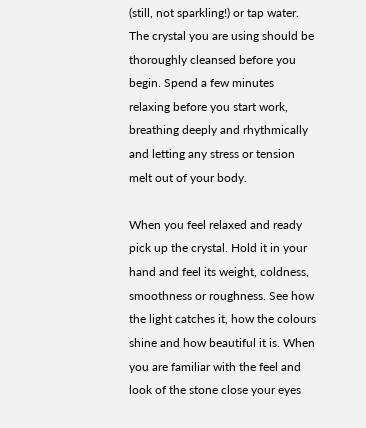(still, not sparkling!) or tap water. The crystal you are using should be thoroughly cleansed before you begin. Spend a few minutes relaxing before you start work, breathing deeply and rhythmically and letting any stress or tension melt out of your body.

When you feel relaxed and ready pick up the crystal. Hold it in your hand and feel its weight, coldness, smoothness or roughness. See how the light catches it, how the colours shine and how beautiful it is. When you are familiar with the feel and look of the stone close your eyes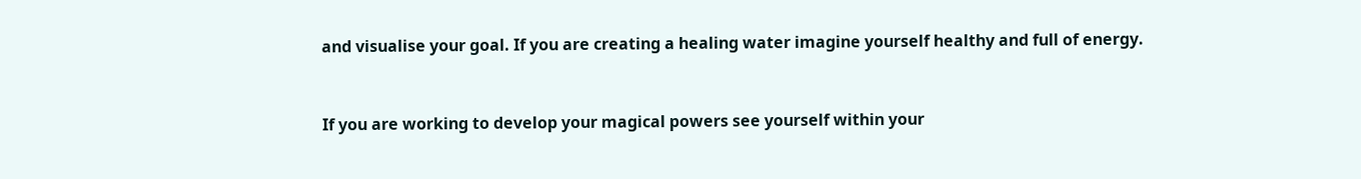and visualise your goal. If you are creating a healing water imagine yourself healthy and full of energy.


If you are working to develop your magical powers see yourself within your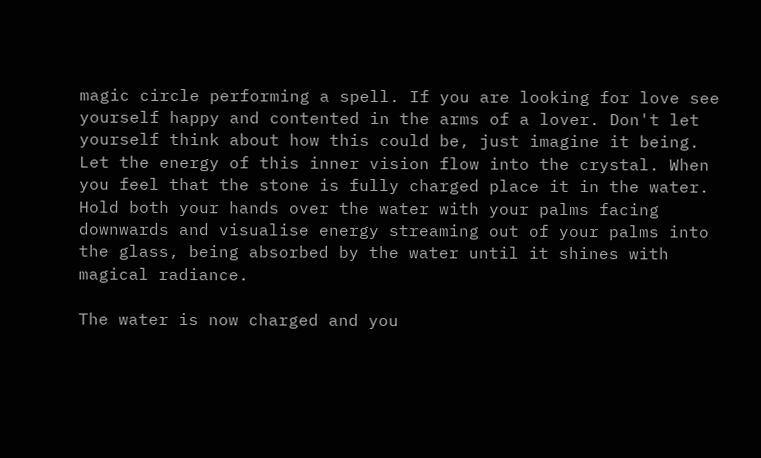magic circle performing a spell. If you are looking for love see yourself happy and contented in the arms of a lover. Don't let yourself think about how this could be, just imagine it being. Let the energy of this inner vision flow into the crystal. When you feel that the stone is fully charged place it in the water. Hold both your hands over the water with your palms facing downwards and visualise energy streaming out of your palms into the glass, being absorbed by the water until it shines with magical radiance.

The water is now charged and you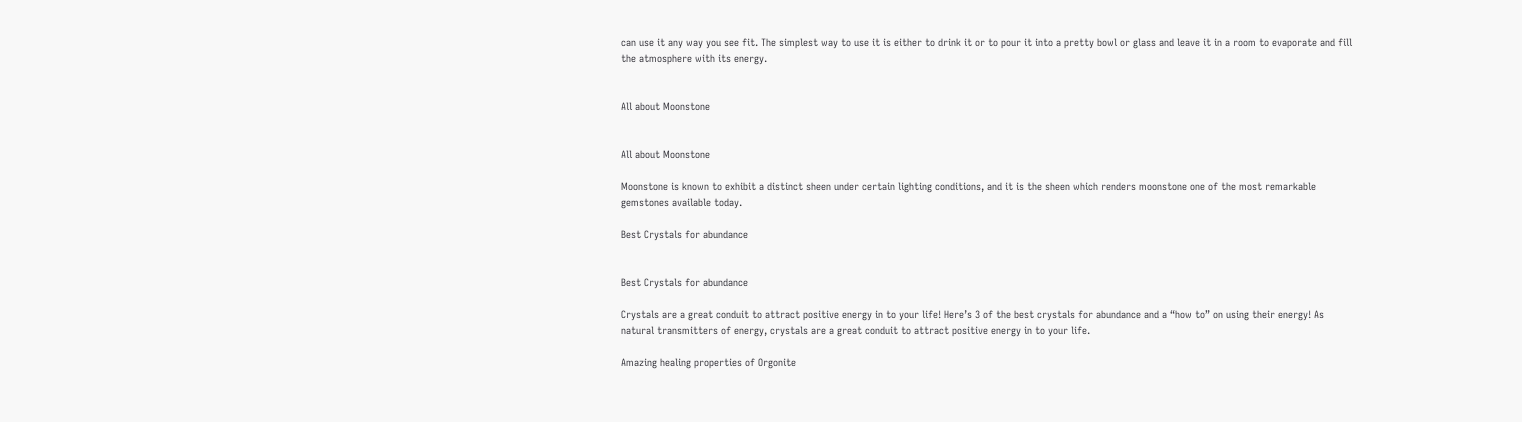can use it any way you see fit. The simplest way to use it is either to drink it or to pour it into a pretty bowl or glass and leave it in a room to evaporate and fill the atmosphere with its energy.


All about Moonstone


All about Moonstone

Moonstone is known to exhibit a distinct sheen under certain lighting conditions, and it is the sheen which renders moonstone one of the most remarkable gemstones available today.

Best Crystals for abundance


Best Crystals for abundance

Crystals are a great conduit to attract positive energy in to your life! Here’s 3 of the best crystals for abundance and a “how to” on using their energy! As natural transmitters of energy, crystals are a great conduit to attract positive energy in to your life.

Amazing healing properties of Orgonite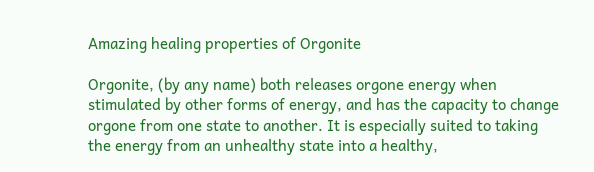Amazing healing properties of Orgonite

Orgonite, (by any name) both releases orgone energy when stimulated by other forms of energy, and has the capacity to change orgone from one state to another. It is especially suited to taking the energy from an unhealthy state into a healthy,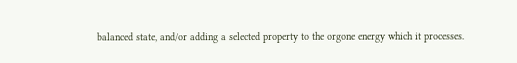balanced state, and/or adding a selected property to the orgone energy which it processes.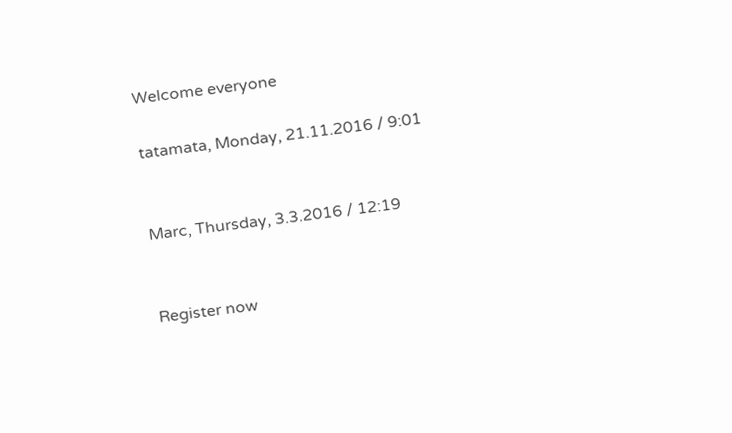Welcome everyone

tatamata, Monday, 21.11.2016 / 9:01


Marc, Thursday, 3.3.2016 / 12:19


Register now